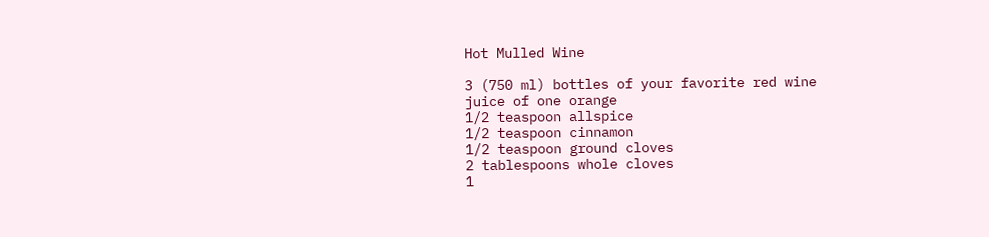Hot Mulled Wine

3 (750 ml) bottles of your favorite red wine
juice of one orange
1/2 teaspoon allspice
1/2 teaspoon cinnamon
1/2 teaspoon ground cloves
2 tablespoons whole cloves
1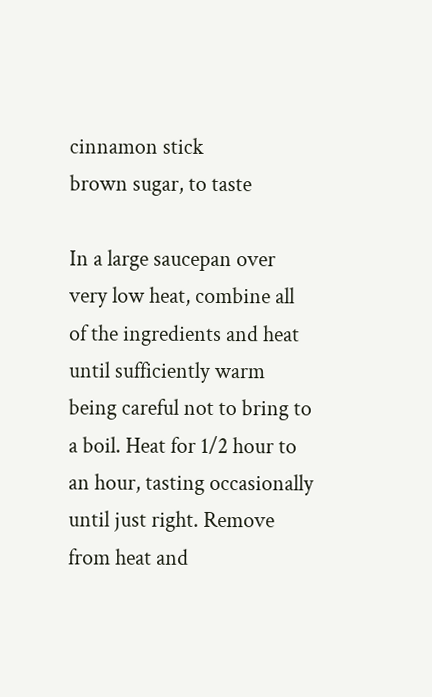cinnamon stick
brown sugar, to taste

In a large saucepan over very low heat, combine all of the ingredients and heat until sufficiently warm being careful not to bring to a boil. Heat for 1/2 hour to an hour, tasting occasionally until just right. Remove from heat and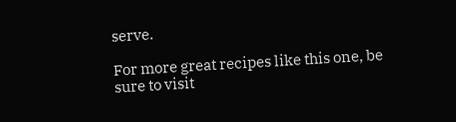serve.

For more great recipes like this one, be sure to visit